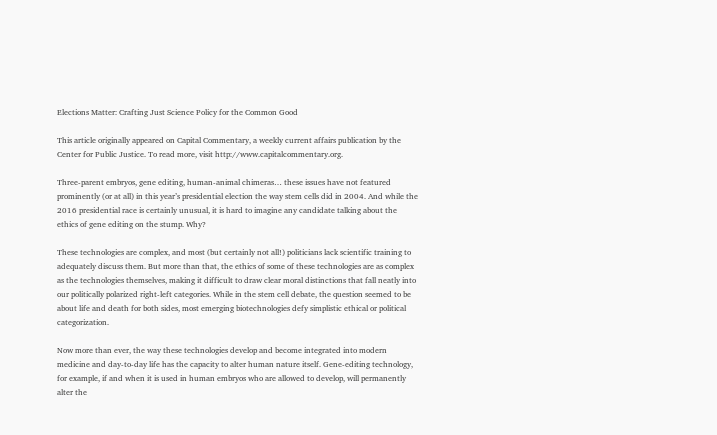Elections Matter: Crafting Just Science Policy for the Common Good

This article originally appeared on Capital Commentary, a weekly current affairs publication by the Center for Public Justice. To read more, visit http://www.capitalcommentary.org.

Three-parent embryos, gene editing, human-animal chimeras… these issues have not featured prominently (or at all) in this year’s presidential election the way stem cells did in 2004. And while the 2016 presidential race is certainly unusual, it is hard to imagine any candidate talking about the ethics of gene editing on the stump. Why?

These technologies are complex, and most (but certainly not all!) politicians lack scientific training to adequately discuss them. But more than that, the ethics of some of these technologies are as complex as the technologies themselves, making it difficult to draw clear moral distinctions that fall neatly into our politically polarized right-left categories. While in the stem cell debate, the question seemed to be about life and death for both sides, most emerging biotechnologies defy simplistic ethical or political categorization.

Now more than ever, the way these technologies develop and become integrated into modern medicine and day-to-day life has the capacity to alter human nature itself. Gene-editing technology, for example, if and when it is used in human embryos who are allowed to develop, will permanently alter the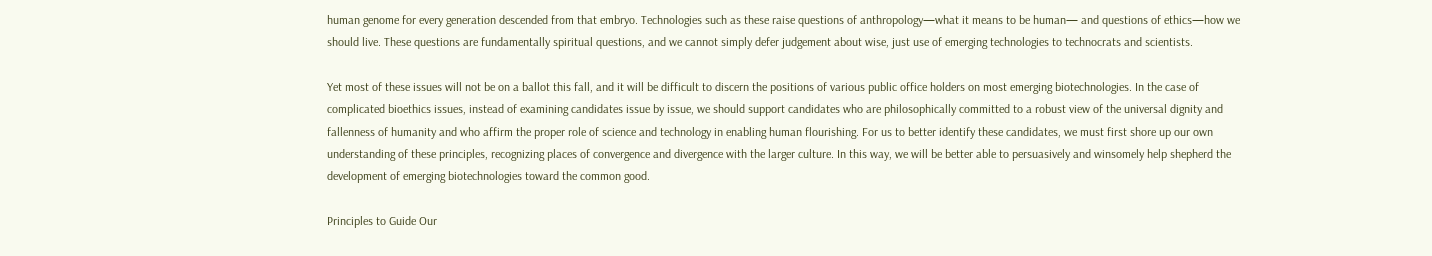human genome for every generation descended from that embryo. Technologies such as these raise questions of anthropology—what it means to be human— and questions of ethics—how we should live. These questions are fundamentally spiritual questions, and we cannot simply defer judgement about wise, just use of emerging technologies to technocrats and scientists.

Yet most of these issues will not be on a ballot this fall, and it will be difficult to discern the positions of various public office holders on most emerging biotechnologies. In the case of complicated bioethics issues, instead of examining candidates issue by issue, we should support candidates who are philosophically committed to a robust view of the universal dignity and fallenness of humanity and who affirm the proper role of science and technology in enabling human flourishing. For us to better identify these candidates, we must first shore up our own understanding of these principles, recognizing places of convergence and divergence with the larger culture. In this way, we will be better able to persuasively and winsomely help shepherd the development of emerging biotechnologies toward the common good.

Principles to Guide Our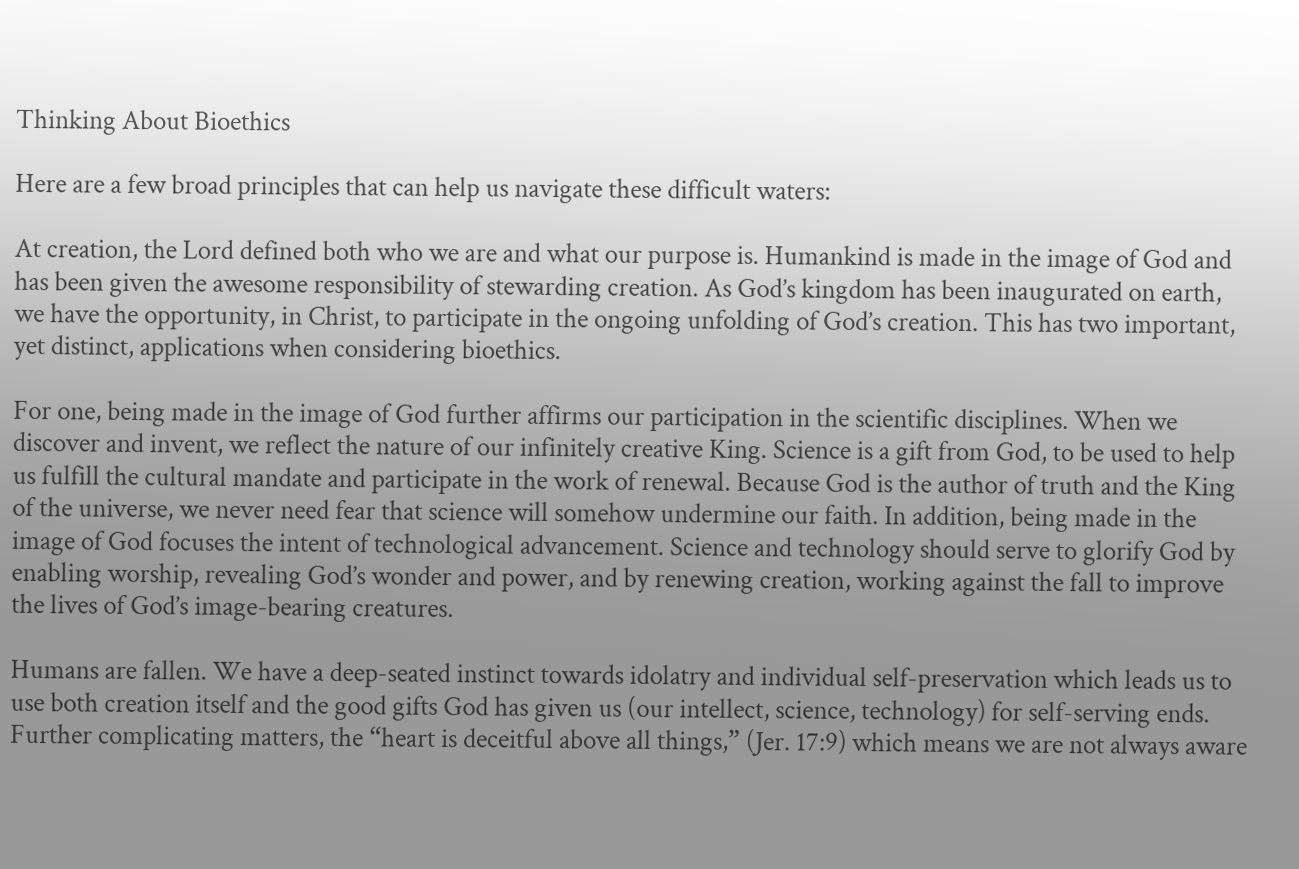Thinking About Bioethics

Here are a few broad principles that can help us navigate these difficult waters:

At creation, the Lord defined both who we are and what our purpose is. Humankind is made in the image of God and has been given the awesome responsibility of stewarding creation. As God’s kingdom has been inaugurated on earth, we have the opportunity, in Christ, to participate in the ongoing unfolding of God’s creation. This has two important, yet distinct, applications when considering bioethics.

For one, being made in the image of God further affirms our participation in the scientific disciplines. When we discover and invent, we reflect the nature of our infinitely creative King. Science is a gift from God, to be used to help us fulfill the cultural mandate and participate in the work of renewal. Because God is the author of truth and the King of the universe, we never need fear that science will somehow undermine our faith. In addition, being made in the image of God focuses the intent of technological advancement. Science and technology should serve to glorify God by enabling worship, revealing God’s wonder and power, and by renewing creation, working against the fall to improve the lives of God’s image-bearing creatures.

Humans are fallen. We have a deep-seated instinct towards idolatry and individual self-preservation which leads us to use both creation itself and the good gifts God has given us (our intellect, science, technology) for self-serving ends. Further complicating matters, the “heart is deceitful above all things,” (Jer. 17:9) which means we are not always aware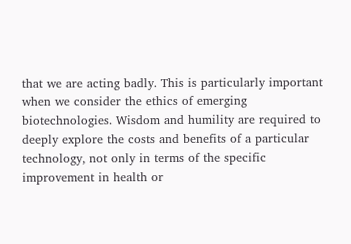that we are acting badly. This is particularly important when we consider the ethics of emerging biotechnologies. Wisdom and humility are required to deeply explore the costs and benefits of a particular technology, not only in terms of the specific improvement in health or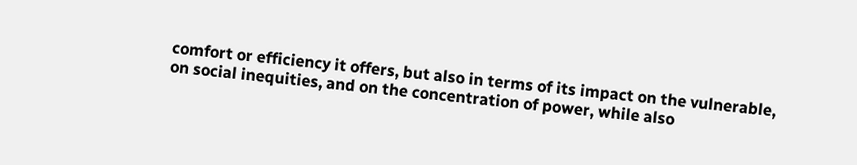comfort or efficiency it offers, but also in terms of its impact on the vulnerable, on social inequities, and on the concentration of power, while also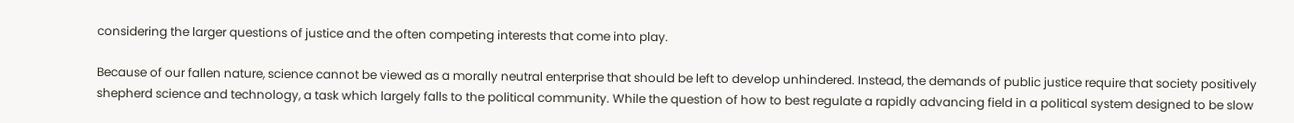considering the larger questions of justice and the often competing interests that come into play.

Because of our fallen nature, science cannot be viewed as a morally neutral enterprise that should be left to develop unhindered. Instead, the demands of public justice require that society positively shepherd science and technology, a task which largely falls to the political community. While the question of how to best regulate a rapidly advancing field in a political system designed to be slow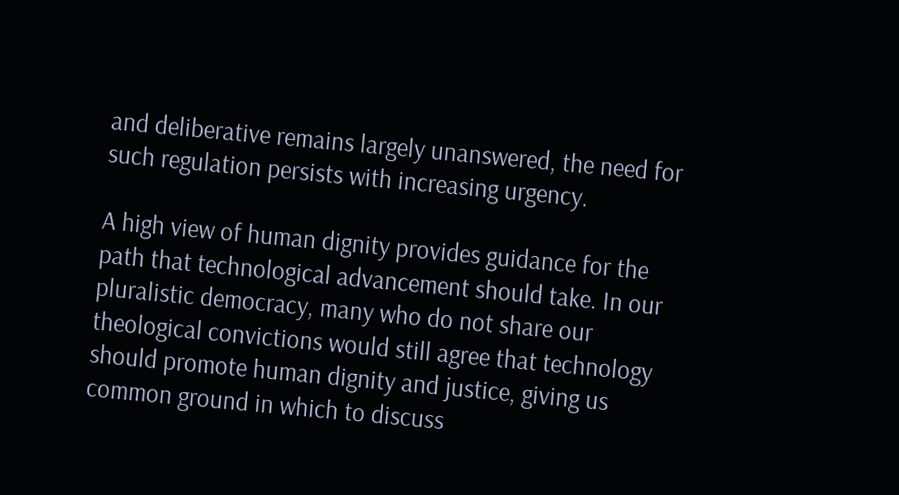and deliberative remains largely unanswered, the need for such regulation persists with increasing urgency.

A high view of human dignity provides guidance for the path that technological advancement should take. In our pluralistic democracy, many who do not share our theological convictions would still agree that technology should promote human dignity and justice, giving us common ground in which to discuss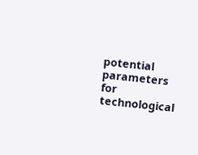potential parameters for technological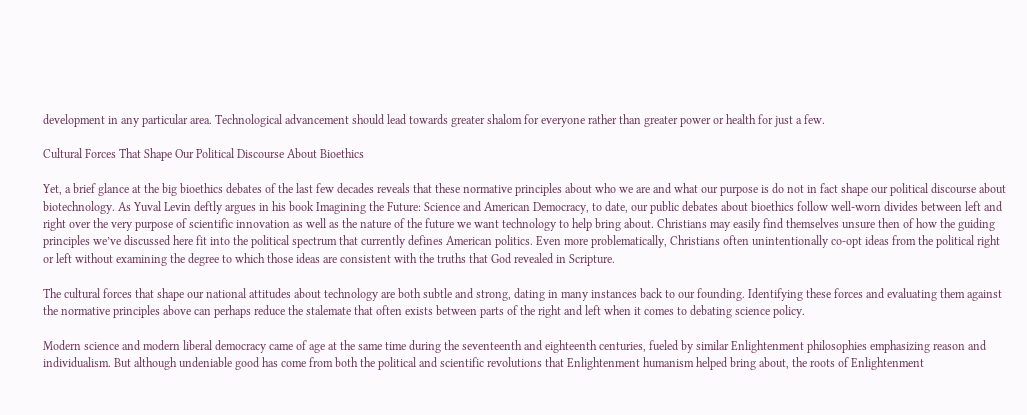development in any particular area. Technological advancement should lead towards greater shalom for everyone rather than greater power or health for just a few.

Cultural Forces That Shape Our Political Discourse About Bioethics

Yet, a brief glance at the big bioethics debates of the last few decades reveals that these normative principles about who we are and what our purpose is do not in fact shape our political discourse about biotechnology. As Yuval Levin deftly argues in his book Imagining the Future: Science and American Democracy, to date, our public debates about bioethics follow well-worn divides between left and right over the very purpose of scientific innovation as well as the nature of the future we want technology to help bring about. Christians may easily find themselves unsure then of how the guiding principles we’ve discussed here fit into the political spectrum that currently defines American politics. Even more problematically, Christians often unintentionally co-opt ideas from the political right or left without examining the degree to which those ideas are consistent with the truths that God revealed in Scripture.

The cultural forces that shape our national attitudes about technology are both subtle and strong, dating in many instances back to our founding. Identifying these forces and evaluating them against the normative principles above can perhaps reduce the stalemate that often exists between parts of the right and left when it comes to debating science policy.

Modern science and modern liberal democracy came of age at the same time during the seventeenth and eighteenth centuries, fueled by similar Enlightenment philosophies emphasizing reason and individualism. But although undeniable good has come from both the political and scientific revolutions that Enlightenment humanism helped bring about, the roots of Enlightenment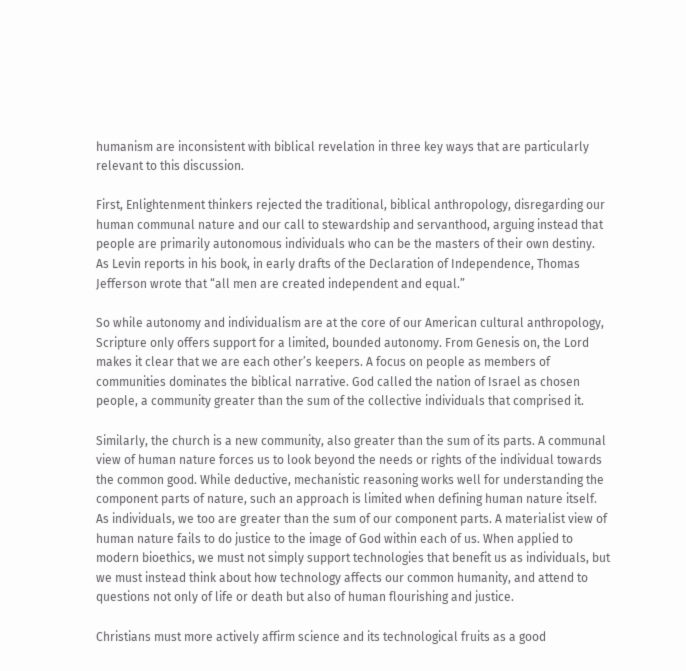humanism are inconsistent with biblical revelation in three key ways that are particularly relevant to this discussion.

First, Enlightenment thinkers rejected the traditional, biblical anthropology, disregarding our human communal nature and our call to stewardship and servanthood, arguing instead that people are primarily autonomous individuals who can be the masters of their own destiny. As Levin reports in his book, in early drafts of the Declaration of Independence, Thomas Jefferson wrote that “all men are created independent and equal.”

So while autonomy and individualism are at the core of our American cultural anthropology, Scripture only offers support for a limited, bounded autonomy. From Genesis on, the Lord makes it clear that we are each other’s keepers. A focus on people as members of communities dominates the biblical narrative. God called the nation of Israel as chosen people, a community greater than the sum of the collective individuals that comprised it.

Similarly, the church is a new community, also greater than the sum of its parts. A communal view of human nature forces us to look beyond the needs or rights of the individual towards the common good. While deductive, mechanistic reasoning works well for understanding the component parts of nature, such an approach is limited when defining human nature itself. As individuals, we too are greater than the sum of our component parts. A materialist view of human nature fails to do justice to the image of God within each of us. When applied to modern bioethics, we must not simply support technologies that benefit us as individuals, but we must instead think about how technology affects our common humanity, and attend to questions not only of life or death but also of human flourishing and justice.

Christians must more actively affirm science and its technological fruits as a good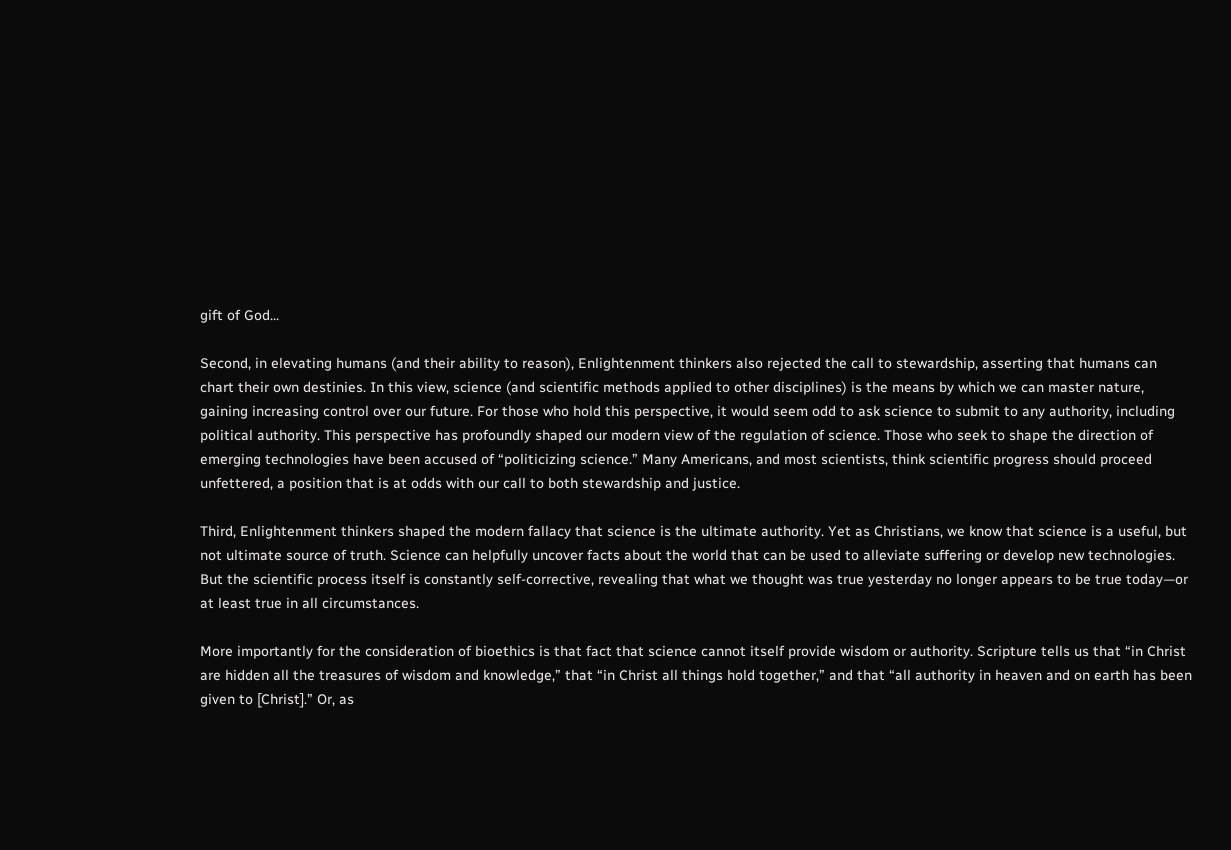gift of God...

Second, in elevating humans (and their ability to reason), Enlightenment thinkers also rejected the call to stewardship, asserting that humans can chart their own destinies. In this view, science (and scientific methods applied to other disciplines) is the means by which we can master nature, gaining increasing control over our future. For those who hold this perspective, it would seem odd to ask science to submit to any authority, including political authority. This perspective has profoundly shaped our modern view of the regulation of science. Those who seek to shape the direction of emerging technologies have been accused of “politicizing science.” Many Americans, and most scientists, think scientific progress should proceed unfettered, a position that is at odds with our call to both stewardship and justice.

Third, Enlightenment thinkers shaped the modern fallacy that science is the ultimate authority. Yet as Christians, we know that science is a useful, but not ultimate source of truth. Science can helpfully uncover facts about the world that can be used to alleviate suffering or develop new technologies. But the scientific process itself is constantly self-corrective, revealing that what we thought was true yesterday no longer appears to be true today—or at least true in all circumstances.

More importantly for the consideration of bioethics is that fact that science cannot itself provide wisdom or authority. Scripture tells us that “in Christ are hidden all the treasures of wisdom and knowledge,” that “in Christ all things hold together,” and that “all authority in heaven and on earth has been given to [Christ].” Or, as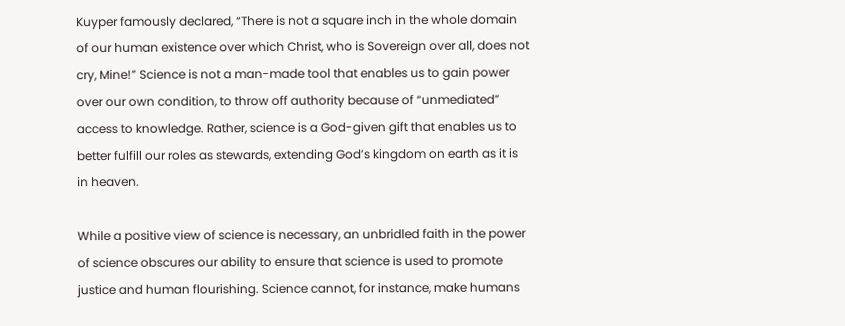Kuyper famously declared, “There is not a square inch in the whole domain of our human existence over which Christ, who is Sovereign over all, does not cry, Mine!” Science is not a man-made tool that enables us to gain power over our own condition, to throw off authority because of “unmediated” access to knowledge. Rather, science is a God-given gift that enables us to better fulfill our roles as stewards, extending God’s kingdom on earth as it is in heaven.

While a positive view of science is necessary, an unbridled faith in the power of science obscures our ability to ensure that science is used to promote justice and human flourishing. Science cannot, for instance, make humans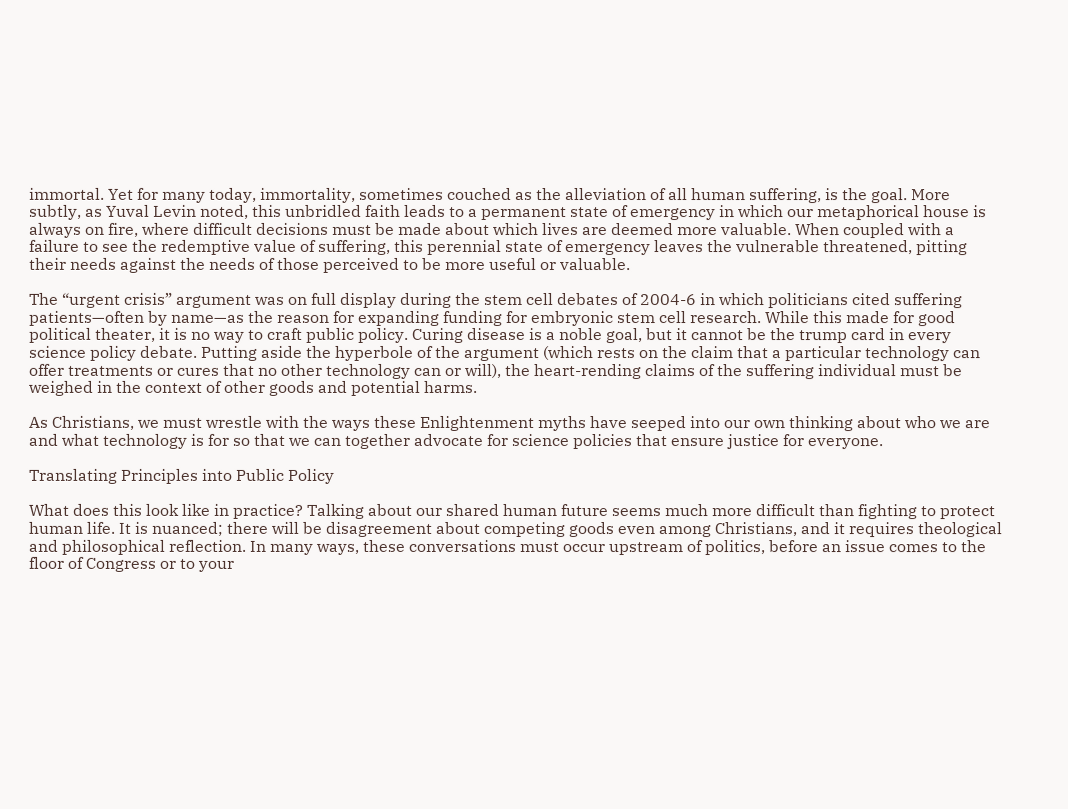immortal. Yet for many today, immortality, sometimes couched as the alleviation of all human suffering, is the goal. More subtly, as Yuval Levin noted, this unbridled faith leads to a permanent state of emergency in which our metaphorical house is always on fire, where difficult decisions must be made about which lives are deemed more valuable. When coupled with a failure to see the redemptive value of suffering, this perennial state of emergency leaves the vulnerable threatened, pitting their needs against the needs of those perceived to be more useful or valuable.

The “urgent crisis” argument was on full display during the stem cell debates of 2004-6 in which politicians cited suffering patients—often by name—as the reason for expanding funding for embryonic stem cell research. While this made for good political theater, it is no way to craft public policy. Curing disease is a noble goal, but it cannot be the trump card in every science policy debate. Putting aside the hyperbole of the argument (which rests on the claim that a particular technology can offer treatments or cures that no other technology can or will), the heart-rending claims of the suffering individual must be weighed in the context of other goods and potential harms.

As Christians, we must wrestle with the ways these Enlightenment myths have seeped into our own thinking about who we are and what technology is for so that we can together advocate for science policies that ensure justice for everyone.

Translating Principles into Public Policy

What does this look like in practice? Talking about our shared human future seems much more difficult than fighting to protect human life. It is nuanced; there will be disagreement about competing goods even among Christians, and it requires theological and philosophical reflection. In many ways, these conversations must occur upstream of politics, before an issue comes to the floor of Congress or to your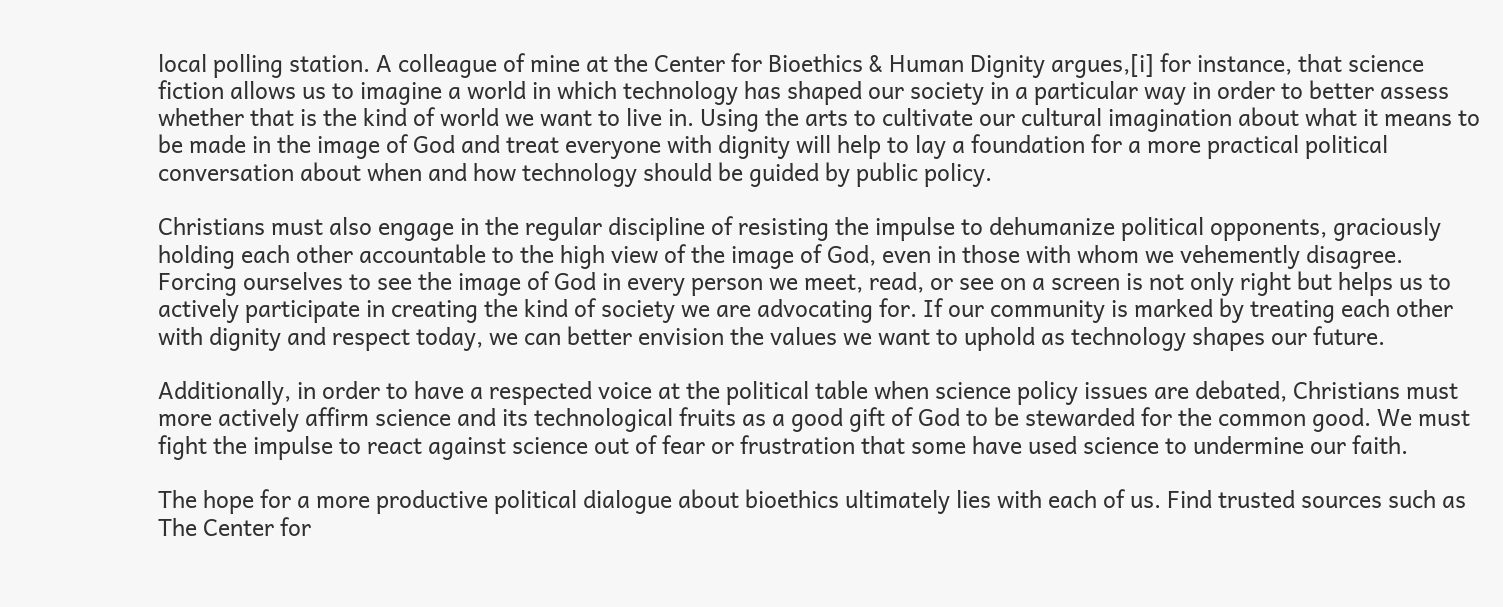local polling station. A colleague of mine at the Center for Bioethics & Human Dignity argues,[i] for instance, that science fiction allows us to imagine a world in which technology has shaped our society in a particular way in order to better assess whether that is the kind of world we want to live in. Using the arts to cultivate our cultural imagination about what it means to be made in the image of God and treat everyone with dignity will help to lay a foundation for a more practical political conversation about when and how technology should be guided by public policy.

Christians must also engage in the regular discipline of resisting the impulse to dehumanize political opponents, graciously holding each other accountable to the high view of the image of God, even in those with whom we vehemently disagree. Forcing ourselves to see the image of God in every person we meet, read, or see on a screen is not only right but helps us to actively participate in creating the kind of society we are advocating for. If our community is marked by treating each other with dignity and respect today, we can better envision the values we want to uphold as technology shapes our future.

Additionally, in order to have a respected voice at the political table when science policy issues are debated, Christians must more actively affirm science and its technological fruits as a good gift of God to be stewarded for the common good. We must fight the impulse to react against science out of fear or frustration that some have used science to undermine our faith.

The hope for a more productive political dialogue about bioethics ultimately lies with each of us. Find trusted sources such as The Center for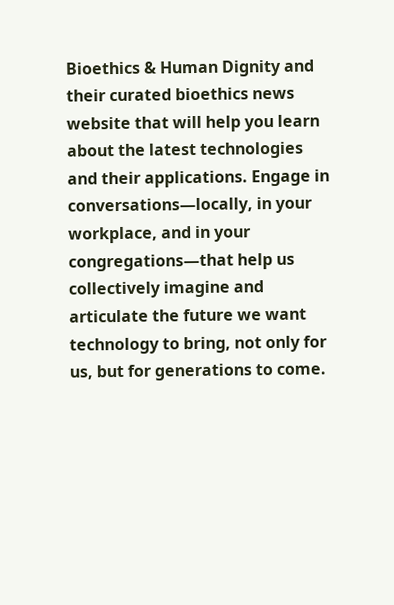Bioethics & Human Dignity and their curated bioethics news website that will help you learn about the latest technologies and their applications. Engage in conversations—locally, in your workplace, and in your congregations—that help us collectively imagine and articulate the future we want technology to bring, not only for us, but for generations to come.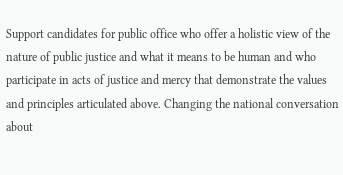Support candidates for public office who offer a holistic view of the nature of public justice and what it means to be human and who participate in acts of justice and mercy that demonstrate the values and principles articulated above. Changing the national conversation about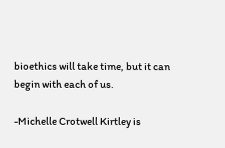bioethics will take time, but it can begin with each of us.

-Michelle Crotwell Kirtley is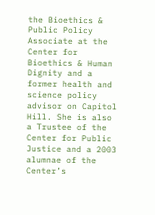the Bioethics & Public Policy Associate at the Center for Bioethics & Human Dignity and a former health and science policy advisor on Capitol Hill. She is also a Trustee of the Center for Public Justice and a 2003 alumnae of the Center’s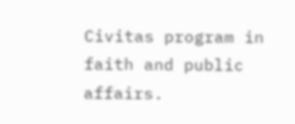Civitas program in faith and public affairs.